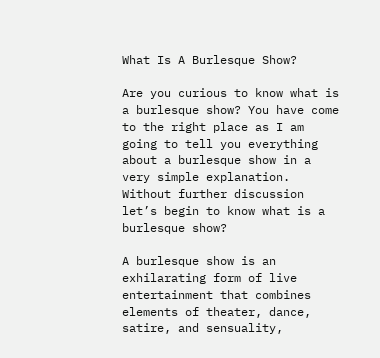What Is A Burlesque Show?

Are you curious to know what is a burlesque show? You have come to the right place as I am going to tell you everything about a burlesque show in a very simple explanation. Without further discussion let’s begin to know what is a burlesque show?

A burlesque show is an exhilarating form of live entertainment that combines elements of theater, dance, satire, and sensuality,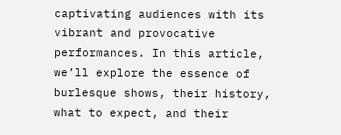captivating audiences with its vibrant and provocative performances. In this article, we’ll explore the essence of burlesque shows, their history, what to expect, and their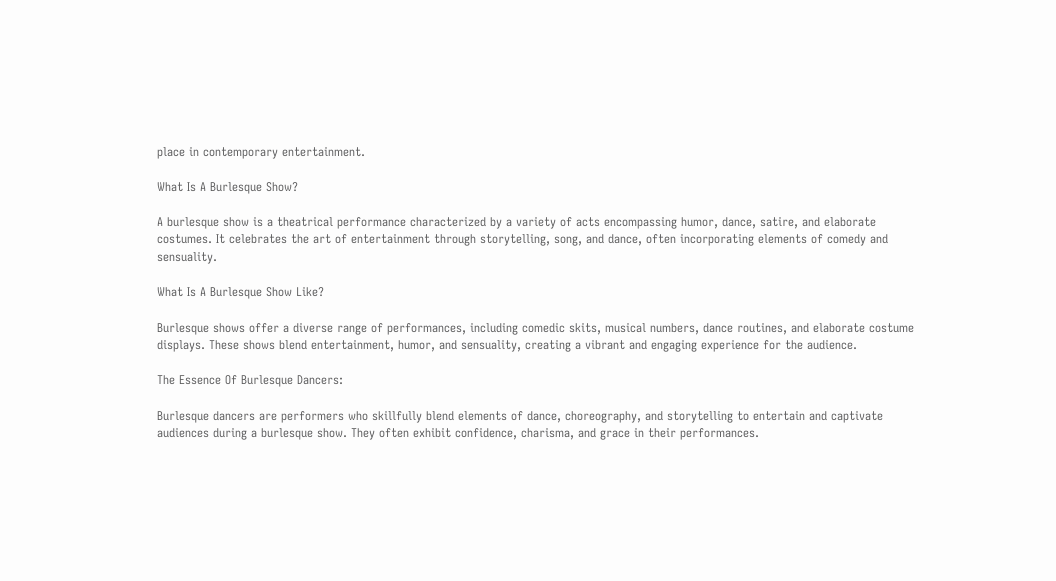place in contemporary entertainment.

What Is A Burlesque Show?

A burlesque show is a theatrical performance characterized by a variety of acts encompassing humor, dance, satire, and elaborate costumes. It celebrates the art of entertainment through storytelling, song, and dance, often incorporating elements of comedy and sensuality.

What Is A Burlesque Show Like?

Burlesque shows offer a diverse range of performances, including comedic skits, musical numbers, dance routines, and elaborate costume displays. These shows blend entertainment, humor, and sensuality, creating a vibrant and engaging experience for the audience.

The Essence Of Burlesque Dancers:

Burlesque dancers are performers who skillfully blend elements of dance, choreography, and storytelling to entertain and captivate audiences during a burlesque show. They often exhibit confidence, charisma, and grace in their performances.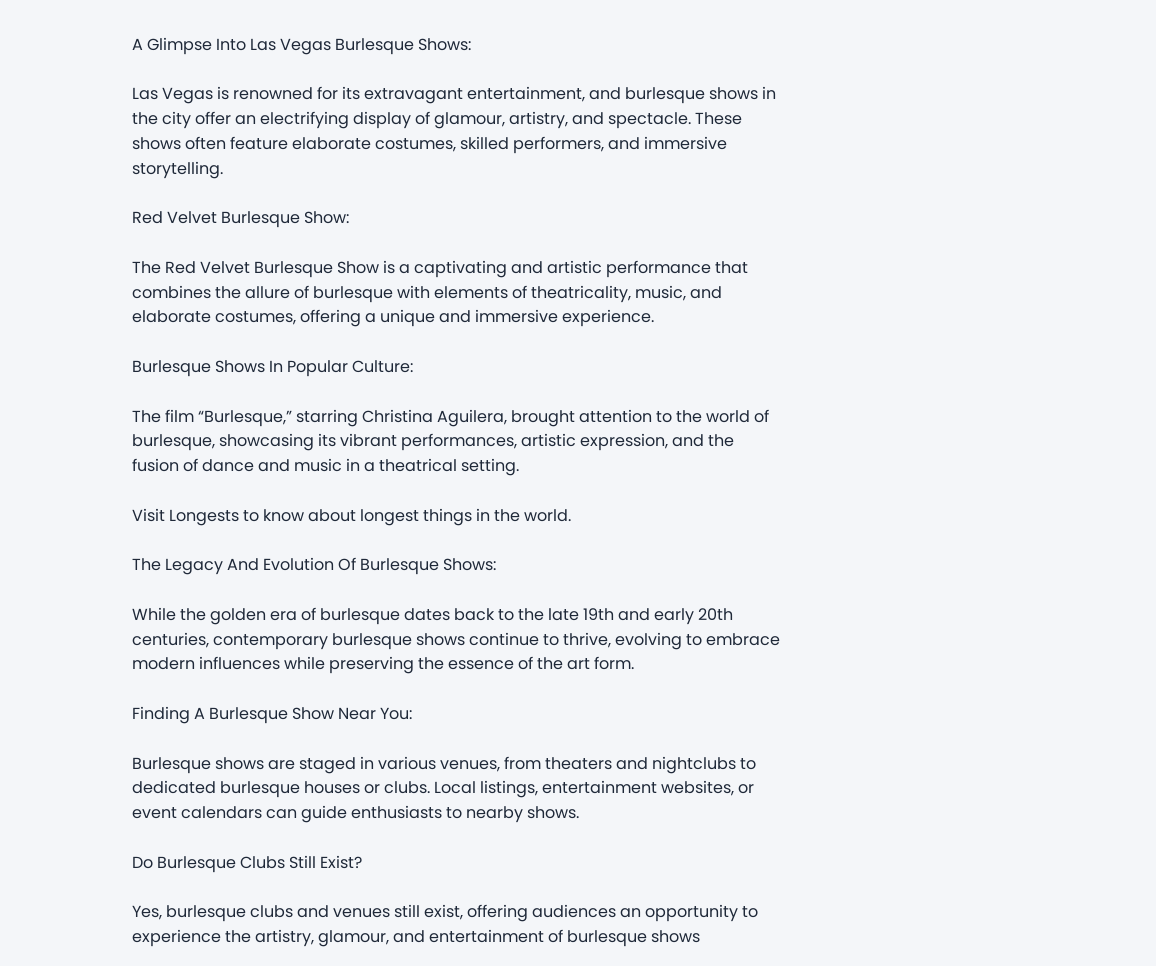A Glimpse Into Las Vegas Burlesque Shows:

Las Vegas is renowned for its extravagant entertainment, and burlesque shows in the city offer an electrifying display of glamour, artistry, and spectacle. These shows often feature elaborate costumes, skilled performers, and immersive storytelling.

Red Velvet Burlesque Show:

The Red Velvet Burlesque Show is a captivating and artistic performance that combines the allure of burlesque with elements of theatricality, music, and elaborate costumes, offering a unique and immersive experience.

Burlesque Shows In Popular Culture:

The film “Burlesque,” starring Christina Aguilera, brought attention to the world of burlesque, showcasing its vibrant performances, artistic expression, and the fusion of dance and music in a theatrical setting.

Visit Longests to know about longest things in the world.

The Legacy And Evolution Of Burlesque Shows:

While the golden era of burlesque dates back to the late 19th and early 20th centuries, contemporary burlesque shows continue to thrive, evolving to embrace modern influences while preserving the essence of the art form.

Finding A Burlesque Show Near You:

Burlesque shows are staged in various venues, from theaters and nightclubs to dedicated burlesque houses or clubs. Local listings, entertainment websites, or event calendars can guide enthusiasts to nearby shows.

Do Burlesque Clubs Still Exist?

Yes, burlesque clubs and venues still exist, offering audiences an opportunity to experience the artistry, glamour, and entertainment of burlesque shows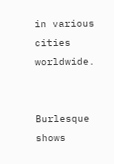in various cities worldwide.


Burlesque shows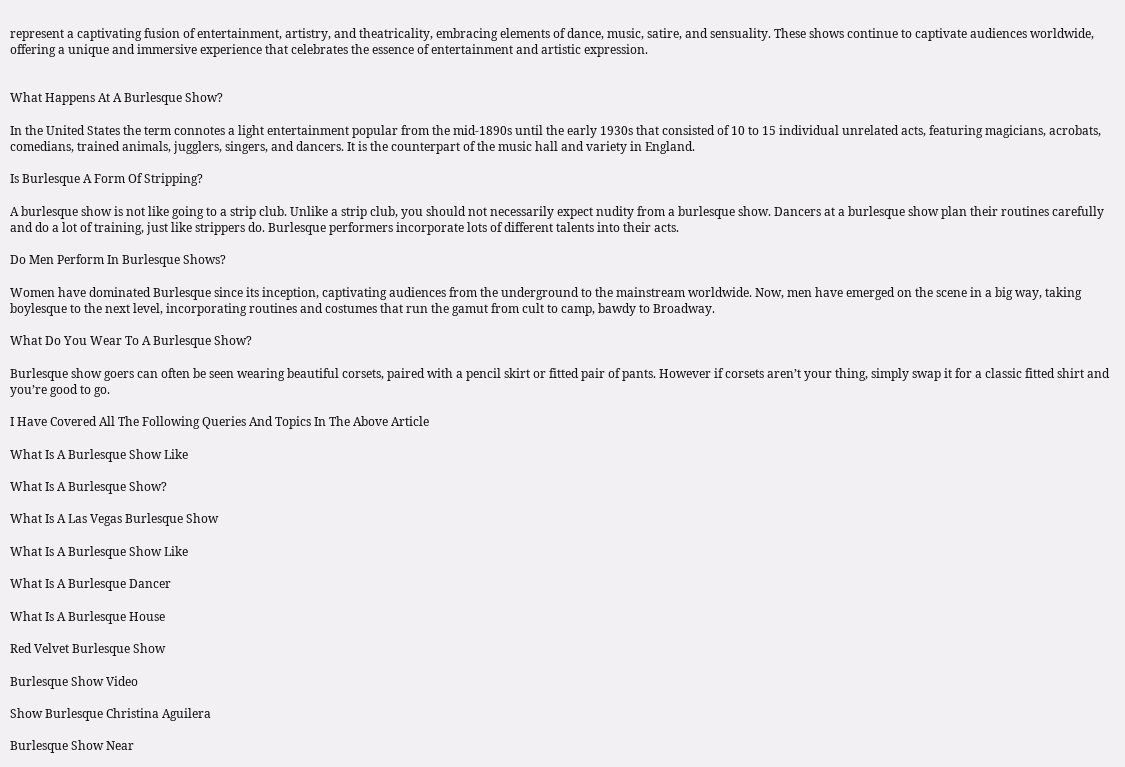represent a captivating fusion of entertainment, artistry, and theatricality, embracing elements of dance, music, satire, and sensuality. These shows continue to captivate audiences worldwide, offering a unique and immersive experience that celebrates the essence of entertainment and artistic expression.


What Happens At A Burlesque Show?

In the United States the term connotes a light entertainment popular from the mid-1890s until the early 1930s that consisted of 10 to 15 individual unrelated acts, featuring magicians, acrobats, comedians, trained animals, jugglers, singers, and dancers. It is the counterpart of the music hall and variety in England.

Is Burlesque A Form Of Stripping?

A burlesque show is not like going to a strip club. Unlike a strip club, you should not necessarily expect nudity from a burlesque show. Dancers at a burlesque show plan their routines carefully and do a lot of training, just like strippers do. Burlesque performers incorporate lots of different talents into their acts.

Do Men Perform In Burlesque Shows?

Women have dominated Burlesque since its inception, captivating audiences from the underground to the mainstream worldwide. Now, men have emerged on the scene in a big way, taking boylesque to the next level, incorporating routines and costumes that run the gamut from cult to camp, bawdy to Broadway.

What Do You Wear To A Burlesque Show?

Burlesque show goers can often be seen wearing beautiful corsets, paired with a pencil skirt or fitted pair of pants. However if corsets aren’t your thing, simply swap it for a classic fitted shirt and you’re good to go.

I Have Covered All The Following Queries And Topics In The Above Article

What Is A Burlesque Show Like

What Is A Burlesque Show?

What Is A Las Vegas Burlesque Show

What Is A Burlesque Show Like

What Is A Burlesque Dancer

What Is A Burlesque House

Red Velvet Burlesque Show

Burlesque Show Video

Show Burlesque Christina Aguilera

Burlesque Show Near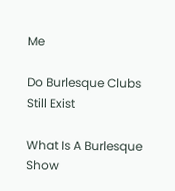Me

Do Burlesque Clubs Still Exist

What Is A Burlesque Show